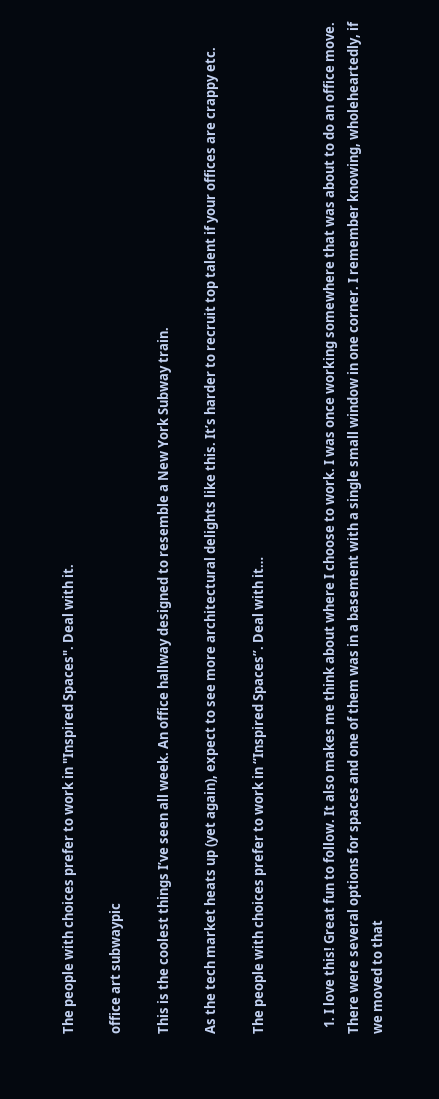The people with choices prefer to work in "Inspired Spaces". Deal with it.

office art subwaypic

This is the coolest things I’ve seen all week. An office hallway designed to resemble a New York Subway train.

As the tech market heats up (yet again), expect to see more architectural delights like this. It’s harder to recruit top talent if your offices are crappy etc.

The people with choices prefer to work in “Inspired Spaces”. Deal with it…


  1. I love this! Great fun to follow. It also makes me think about where I choose to work. I was once working somewhere that was about to do an office move. There were several options for spaces and one of them was in a basement with a single small window in one corner. I remember knowing, wholeheartedly, if we moved to that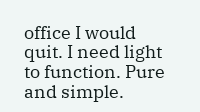office I would quit. I need light to function. Pure and simple.